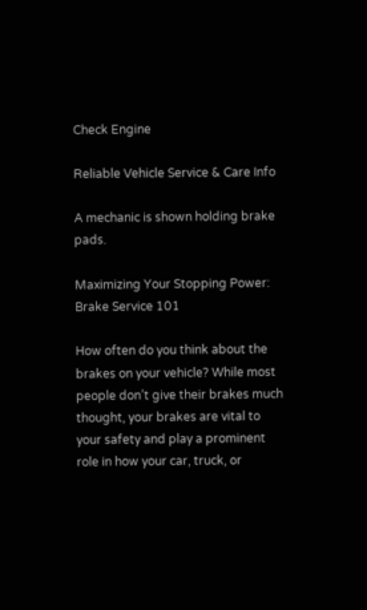Check Engine

Reliable Vehicle Service & Care Info

A mechanic is shown holding brake pads.

Maximizing Your Stopping Power: Brake Service 101

How often do you think about the brakes on your vehicle? While most people don’t give their brakes much thought, your brakes are vital to your safety and play a prominent role in how your car, truck, or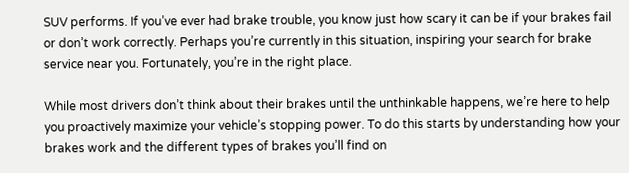SUV performs. If you’ve ever had brake trouble, you know just how scary it can be if your brakes fail or don’t work correctly. Perhaps you’re currently in this situation, inspiring your search for brake service near you. Fortunately, you’re in the right place.

While most drivers don’t think about their brakes until the unthinkable happens, we’re here to help you proactively maximize your vehicle’s stopping power. To do this starts by understanding how your brakes work and the different types of brakes you’ll find on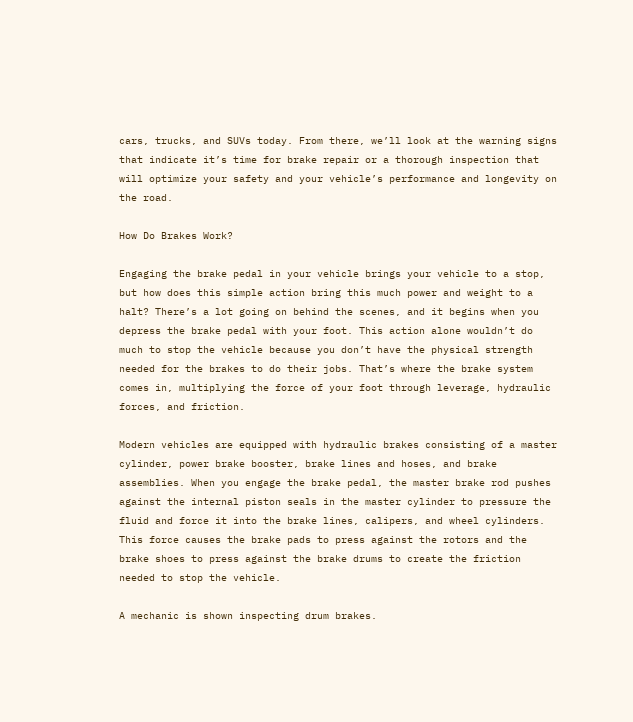cars, trucks, and SUVs today. From there, we’ll look at the warning signs that indicate it’s time for brake repair or a thorough inspection that will optimize your safety and your vehicle’s performance and longevity on the road.

How Do Brakes Work?

Engaging the brake pedal in your vehicle brings your vehicle to a stop, but how does this simple action bring this much power and weight to a halt? There’s a lot going on behind the scenes, and it begins when you depress the brake pedal with your foot. This action alone wouldn’t do much to stop the vehicle because you don’t have the physical strength needed for the brakes to do their jobs. That’s where the brake system comes in, multiplying the force of your foot through leverage, hydraulic forces, and friction.

Modern vehicles are equipped with hydraulic brakes consisting of a master cylinder, power brake booster, brake lines and hoses, and brake assemblies. When you engage the brake pedal, the master brake rod pushes against the internal piston seals in the master cylinder to pressure the fluid and force it into the brake lines, calipers, and wheel cylinders. This force causes the brake pads to press against the rotors and the brake shoes to press against the brake drums to create the friction needed to stop the vehicle.

A mechanic is shown inspecting drum brakes.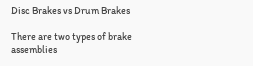Disc Brakes vs Drum Brakes

There are two types of brake assemblies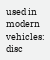used in modern vehicles: disc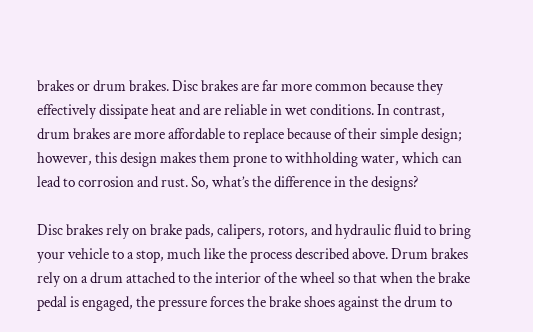brakes or drum brakes. Disc brakes are far more common because they effectively dissipate heat and are reliable in wet conditions. In contrast, drum brakes are more affordable to replace because of their simple design; however, this design makes them prone to withholding water, which can lead to corrosion and rust. So, what’s the difference in the designs?

Disc brakes rely on brake pads, calipers, rotors, and hydraulic fluid to bring your vehicle to a stop, much like the process described above. Drum brakes rely on a drum attached to the interior of the wheel so that when the brake pedal is engaged, the pressure forces the brake shoes against the drum to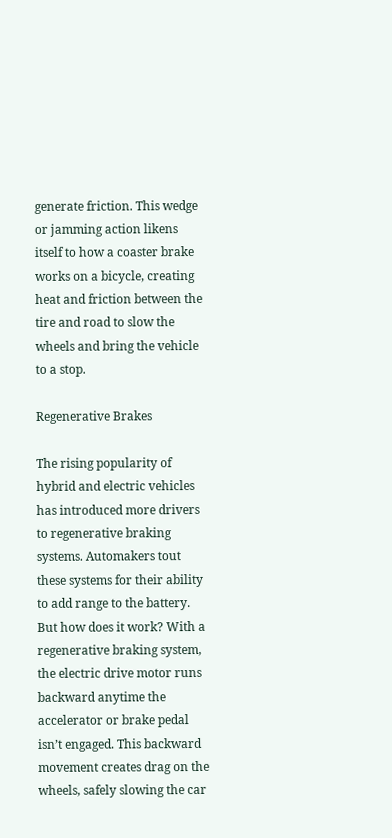generate friction. This wedge or jamming action likens itself to how a coaster brake works on a bicycle, creating heat and friction between the tire and road to slow the wheels and bring the vehicle to a stop.

Regenerative Brakes

The rising popularity of hybrid and electric vehicles has introduced more drivers to regenerative braking systems. Automakers tout these systems for their ability to add range to the battery. But how does it work? With a regenerative braking system, the electric drive motor runs backward anytime the accelerator or brake pedal isn’t engaged. This backward movement creates drag on the wheels, safely slowing the car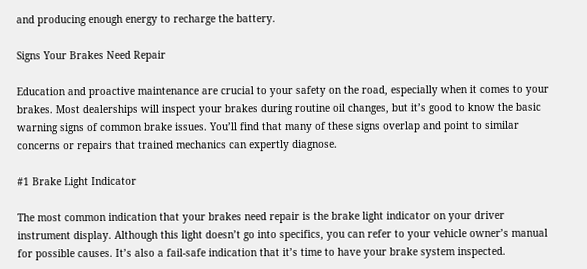and producing enough energy to recharge the battery.

Signs Your Brakes Need Repair

Education and proactive maintenance are crucial to your safety on the road, especially when it comes to your brakes. Most dealerships will inspect your brakes during routine oil changes, but it’s good to know the basic warning signs of common brake issues. You’ll find that many of these signs overlap and point to similar concerns or repairs that trained mechanics can expertly diagnose.

#1 Brake Light Indicator

The most common indication that your brakes need repair is the brake light indicator on your driver instrument display. Although this light doesn’t go into specifics, you can refer to your vehicle owner’s manual for possible causes. It’s also a fail-safe indication that it’s time to have your brake system inspected.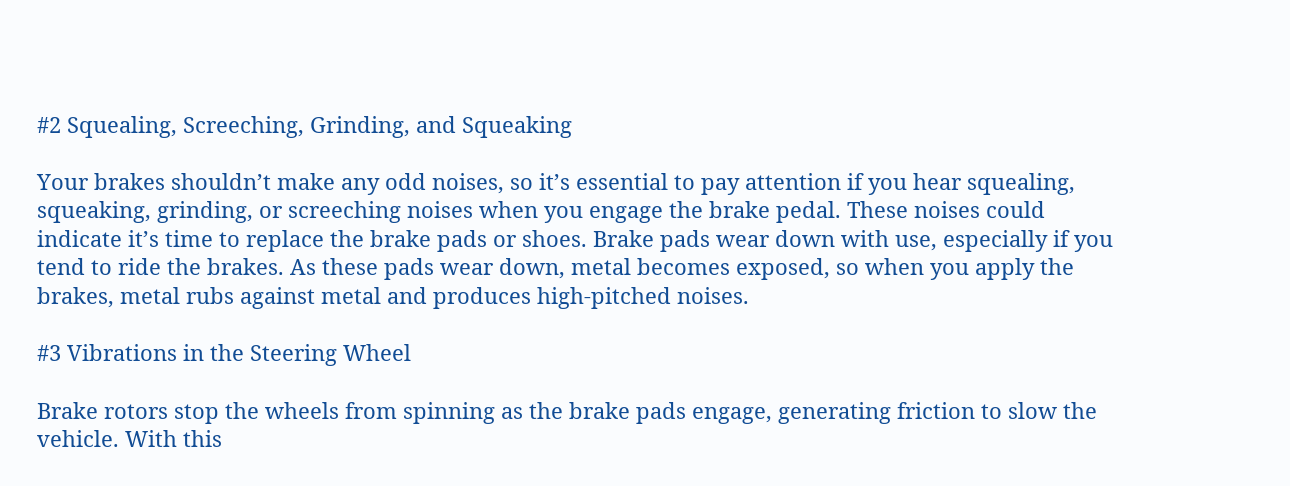#2 Squealing, Screeching, Grinding, and Squeaking

Your brakes shouldn’t make any odd noises, so it’s essential to pay attention if you hear squealing, squeaking, grinding, or screeching noises when you engage the brake pedal. These noises could indicate it’s time to replace the brake pads or shoes. Brake pads wear down with use, especially if you tend to ride the brakes. As these pads wear down, metal becomes exposed, so when you apply the brakes, metal rubs against metal and produces high-pitched noises.

#3 Vibrations in the Steering Wheel

Brake rotors stop the wheels from spinning as the brake pads engage, generating friction to slow the vehicle. With this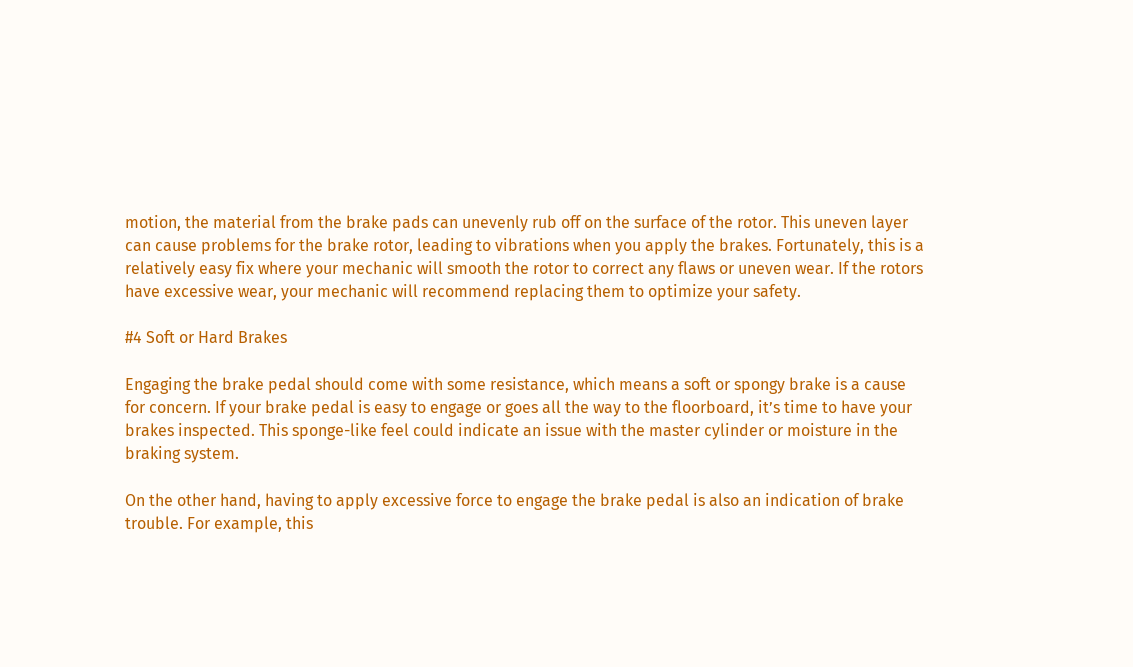motion, the material from the brake pads can unevenly rub off on the surface of the rotor. This uneven layer can cause problems for the brake rotor, leading to vibrations when you apply the brakes. Fortunately, this is a relatively easy fix where your mechanic will smooth the rotor to correct any flaws or uneven wear. If the rotors have excessive wear, your mechanic will recommend replacing them to optimize your safety.

#4 Soft or Hard Brakes

Engaging the brake pedal should come with some resistance, which means a soft or spongy brake is a cause for concern. If your brake pedal is easy to engage or goes all the way to the floorboard, it’s time to have your brakes inspected. This sponge-like feel could indicate an issue with the master cylinder or moisture in the braking system.

On the other hand, having to apply excessive force to engage the brake pedal is also an indication of brake trouble. For example, this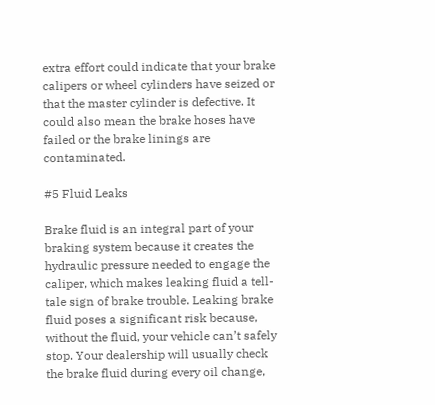extra effort could indicate that your brake calipers or wheel cylinders have seized or that the master cylinder is defective. It could also mean the brake hoses have failed or the brake linings are contaminated.

#5 Fluid Leaks

Brake fluid is an integral part of your braking system because it creates the hydraulic pressure needed to engage the caliper, which makes leaking fluid a tell-tale sign of brake trouble. Leaking brake fluid poses a significant risk because, without the fluid, your vehicle can’t safely stop. Your dealership will usually check the brake fluid during every oil change,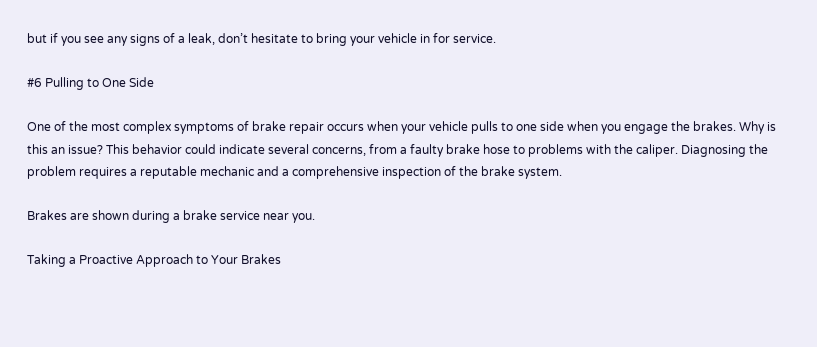but if you see any signs of a leak, don’t hesitate to bring your vehicle in for service.

#6 Pulling to One Side

One of the most complex symptoms of brake repair occurs when your vehicle pulls to one side when you engage the brakes. Why is this an issue? This behavior could indicate several concerns, from a faulty brake hose to problems with the caliper. Diagnosing the problem requires a reputable mechanic and a comprehensive inspection of the brake system.

Brakes are shown during a brake service near you.

Taking a Proactive Approach to Your Brakes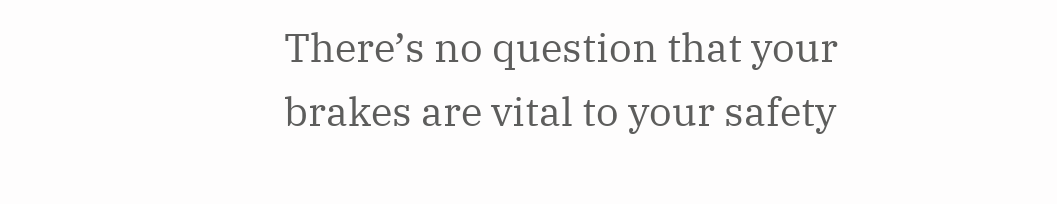There’s no question that your brakes are vital to your safety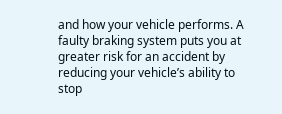and how your vehicle performs. A faulty braking system puts you at greater risk for an accident by reducing your vehicle’s ability to stop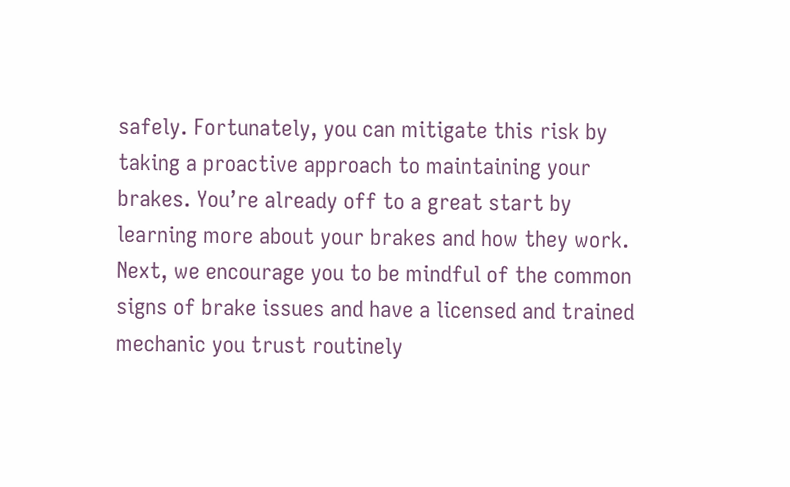safely. Fortunately, you can mitigate this risk by taking a proactive approach to maintaining your brakes. You’re already off to a great start by learning more about your brakes and how they work. Next, we encourage you to be mindful of the common signs of brake issues and have a licensed and trained mechanic you trust routinely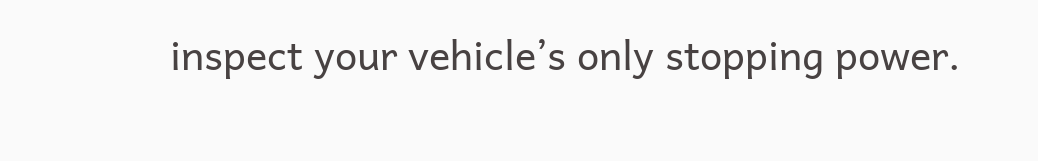inspect your vehicle’s only stopping power.